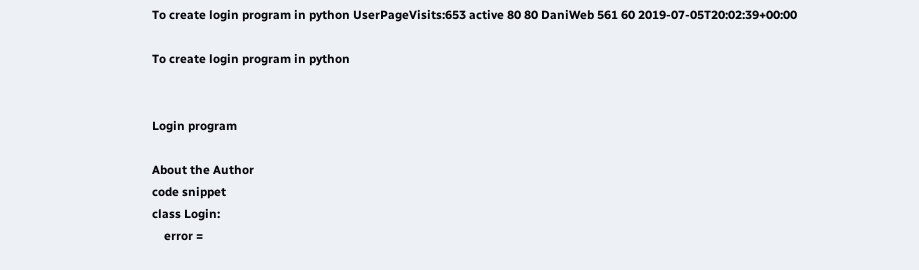To create login program in python UserPageVisits:653 active 80 80 DaniWeb 561 60 2019-07-05T20:02:39+00:00

To create login program in python


Login program

About the Author
code snippet
class Login:
    error =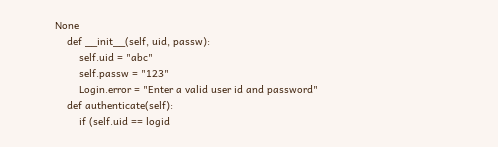None
    def __init__(self, uid, passw):
        self.uid = "abc"
        self.passw = "123"
        Login.error = "Enter a valid user id and password"
    def authenticate(self):
        if (self.uid == logid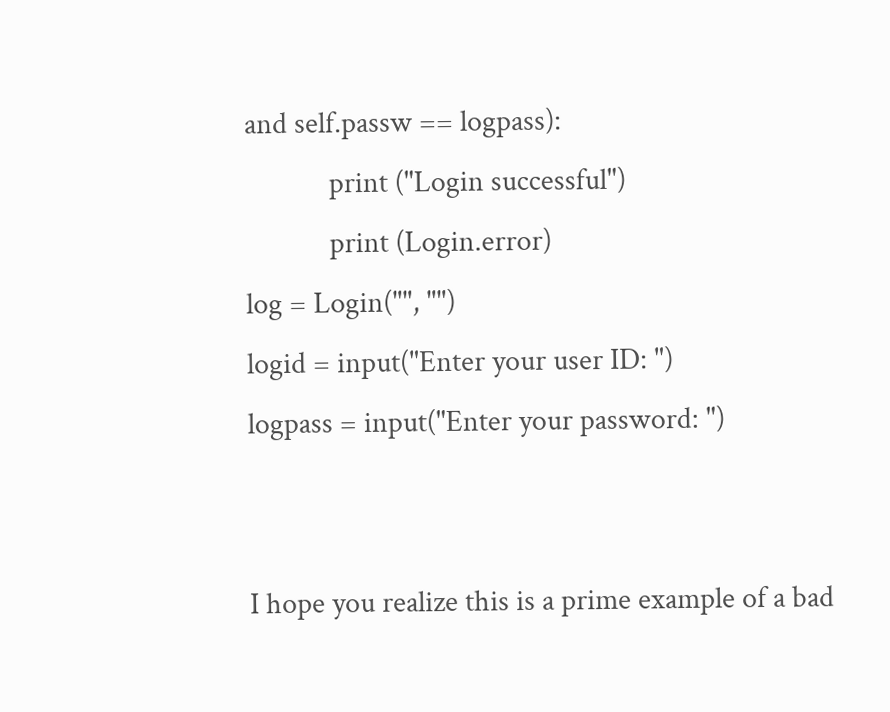and self.passw == logpass):
            print ("Login successful")
            print (Login.error)
log = Login("", "")
logid = input("Enter your user ID: ")
logpass = input("Enter your password: ")


I hope you realize this is a prime example of a bad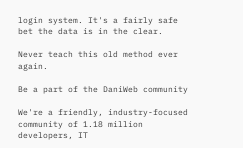login system. It's a fairly safe bet the data is in the clear.

Never teach this old method ever again.

Be a part of the DaniWeb community

We're a friendly, industry-focused community of 1.18 million developers, IT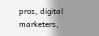pros, digital marketers,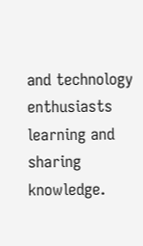and technology enthusiasts learning and sharing knowledge.